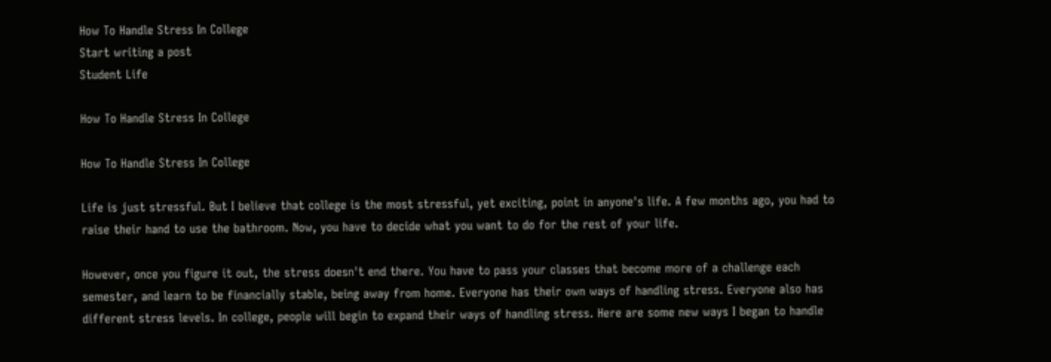How To Handle Stress In College
Start writing a post
Student Life

How To Handle Stress In College

How To Handle Stress In College

Life is just stressful. But I believe that college is the most stressful, yet exciting, point in anyone's life. A few months ago, you had to raise their hand to use the bathroom. Now, you have to decide what you want to do for the rest of your life.

However, once you figure it out, the stress doesn't end there. You have to pass your classes that become more of a challenge each semester, and learn to be financially stable, being away from home. Everyone has their own ways of handling stress. Everyone also has different stress levels. In college, people will begin to expand their ways of handling stress. Here are some new ways I began to handle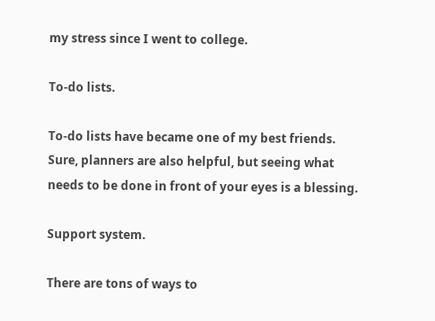my stress since I went to college.

To-do lists.

To-do lists have became one of my best friends. Sure, planners are also helpful, but seeing what needs to be done in front of your eyes is a blessing.

Support system.

There are tons of ways to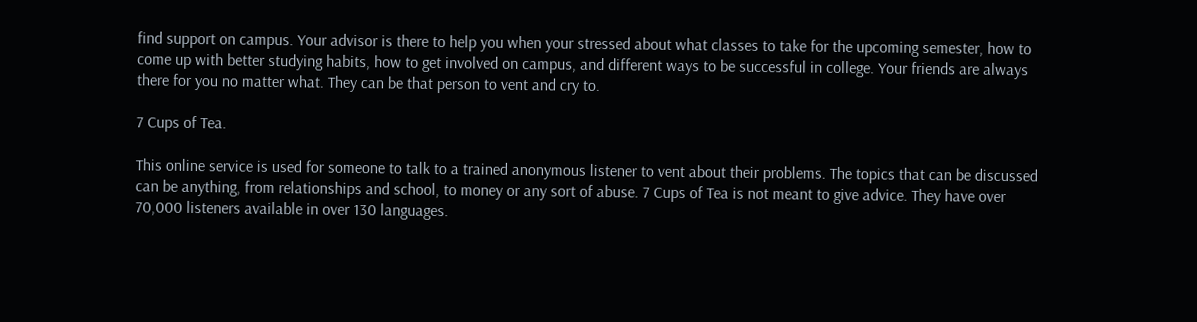find support on campus. Your advisor is there to help you when your stressed about what classes to take for the upcoming semester, how to come up with better studying habits, how to get involved on campus, and different ways to be successful in college. Your friends are always there for you no matter what. They can be that person to vent and cry to.

7 Cups of Tea.

This online service is used for someone to talk to a trained anonymous listener to vent about their problems. The topics that can be discussed can be anything, from relationships and school, to money or any sort of abuse. 7 Cups of Tea is not meant to give advice. They have over 70,000 listeners available in over 130 languages.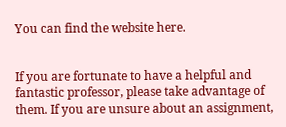You can find the website here.


If you are fortunate to have a helpful and fantastic professor, please take advantage of them. If you are unsure about an assignment,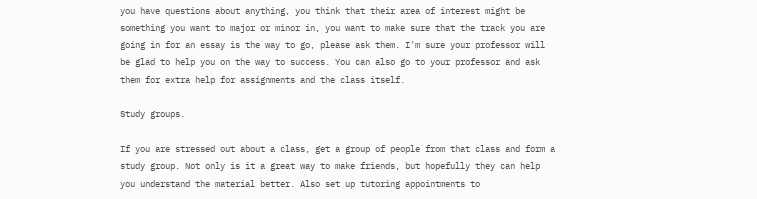you have questions about anything, you think that their area of interest might be something you want to major or minor in, you want to make sure that the track you are going in for an essay is the way to go, please ask them. I'm sure your professor will be glad to help you on the way to success. You can also go to your professor and ask them for extra help for assignments and the class itself.

Study groups.

If you are stressed out about a class, get a group of people from that class and form a study group. Not only is it a great way to make friends, but hopefully they can help you understand the material better. Also set up tutoring appointments to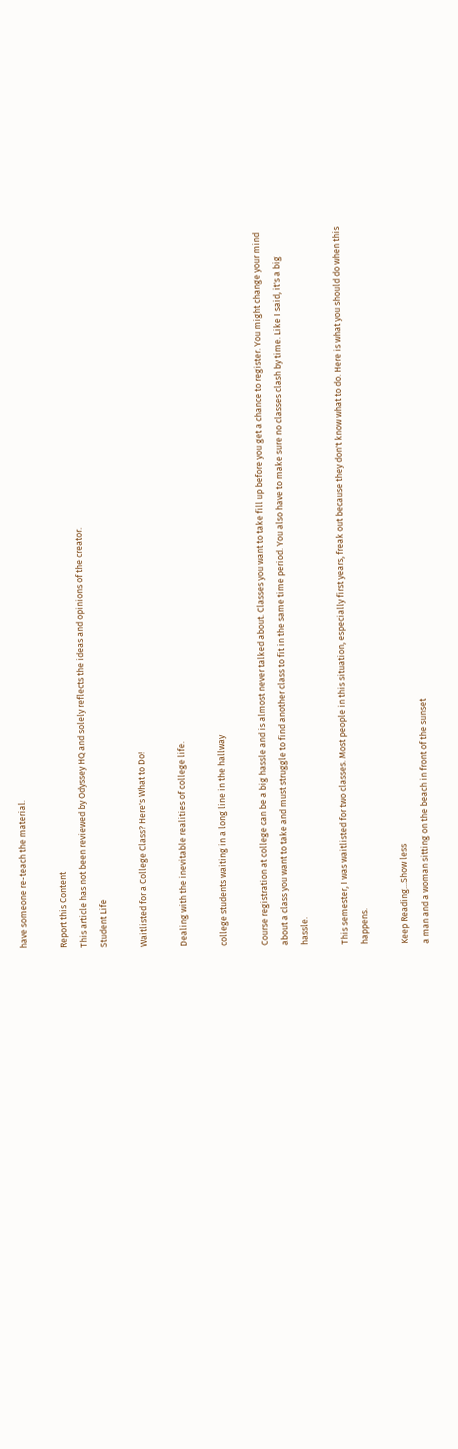have someone re-teach the material.

Report this Content
This article has not been reviewed by Odyssey HQ and solely reflects the ideas and opinions of the creator.
Student Life

Waitlisted for a College Class? Here's What to Do!

Dealing with the inevitable realities of college life.

college students waiting in a long line in the hallway

Course registration at college can be a big hassle and is almost never talked about. Classes you want to take fill up before you get a chance to register. You might change your mind about a class you want to take and must struggle to find another class to fit in the same time period. You also have to make sure no classes clash by time. Like I said, it's a big hassle.

This semester, I was waitlisted for two classes. Most people in this situation, especially first years, freak out because they don't know what to do. Here is what you should do when this happens.

Keep Reading...Show less
a man and a woman sitting on the beach in front of the sunset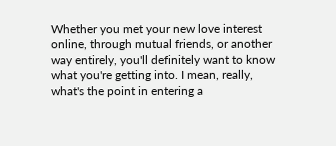Whether you met your new love interest online, through mutual friends, or another way entirely, you'll definitely want to know what you're getting into. I mean, really, what's the point in entering a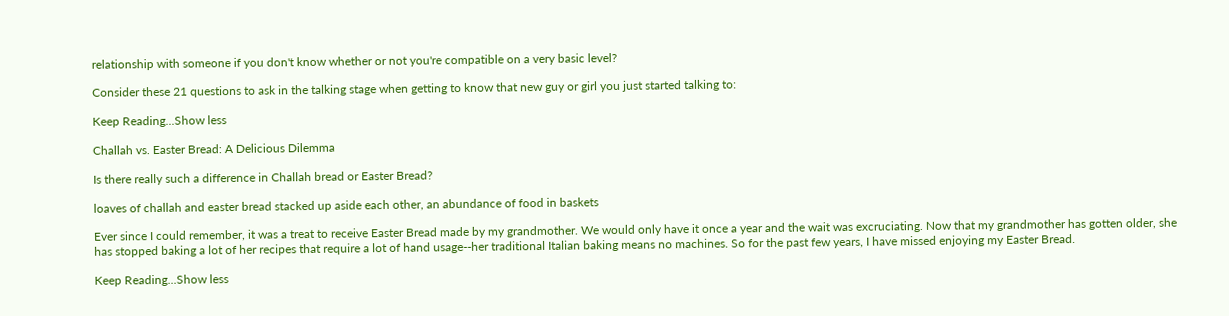relationship with someone if you don't know whether or not you're compatible on a very basic level?

Consider these 21 questions to ask in the talking stage when getting to know that new guy or girl you just started talking to:

Keep Reading...Show less

Challah vs. Easter Bread: A Delicious Dilemma

Is there really such a difference in Challah bread or Easter Bread?

loaves of challah and easter bread stacked up aside each other, an abundance of food in baskets

Ever since I could remember, it was a treat to receive Easter Bread made by my grandmother. We would only have it once a year and the wait was excruciating. Now that my grandmother has gotten older, she has stopped baking a lot of her recipes that require a lot of hand usage--her traditional Italian baking means no machines. So for the past few years, I have missed enjoying my Easter Bread.

Keep Reading...Show less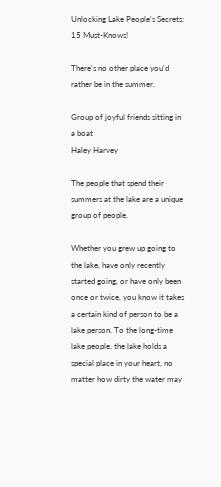Unlocking Lake People's Secrets: 15 Must-Knows!

There's no other place you'd rather be in the summer.

Group of joyful friends sitting in a boat
Haley Harvey

The people that spend their summers at the lake are a unique group of people.

Whether you grew up going to the lake, have only recently started going, or have only been once or twice, you know it takes a certain kind of person to be a lake person. To the long-time lake people, the lake holds a special place in your heart, no matter how dirty the water may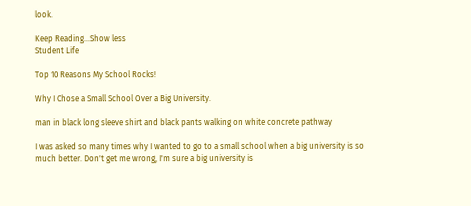look.

Keep Reading...Show less
Student Life

Top 10 Reasons My School Rocks!

Why I Chose a Small School Over a Big University.

man in black long sleeve shirt and black pants walking on white concrete pathway

I was asked so many times why I wanted to go to a small school when a big university is so much better. Don't get me wrong, I'm sure a big university is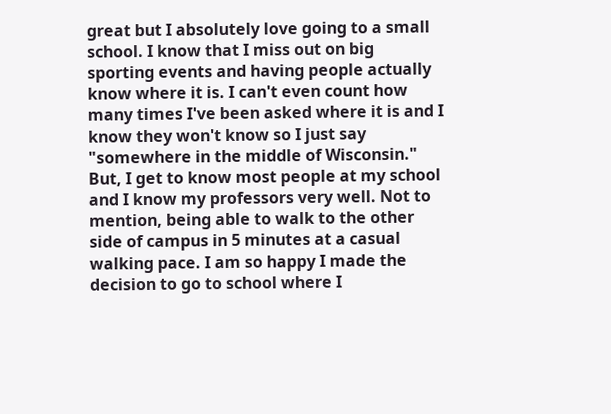great but I absolutely love going to a small school. I know that I miss out on big sporting events and having people actually know where it is. I can't even count how many times I've been asked where it is and I know they won't know so I just say "somewhere in the middle of Wisconsin." But, I get to know most people at my school and I know my professors very well. Not to mention, being able to walk to the other side of campus in 5 minutes at a casual walking pace. I am so happy I made the decision to go to school where I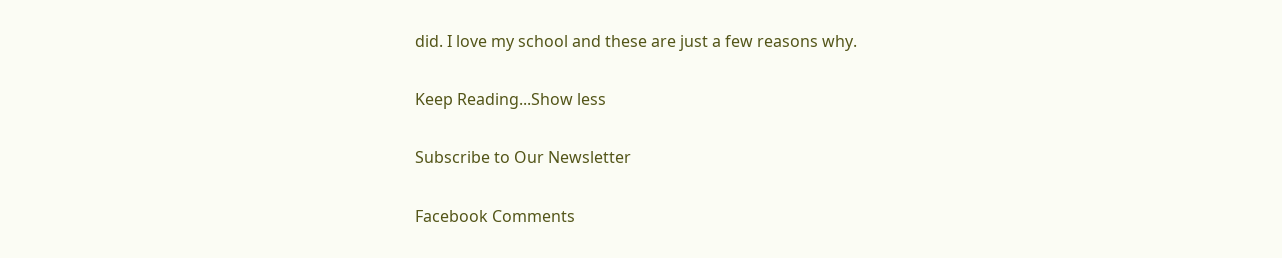did. I love my school and these are just a few reasons why.

Keep Reading...Show less

Subscribe to Our Newsletter

Facebook Comments